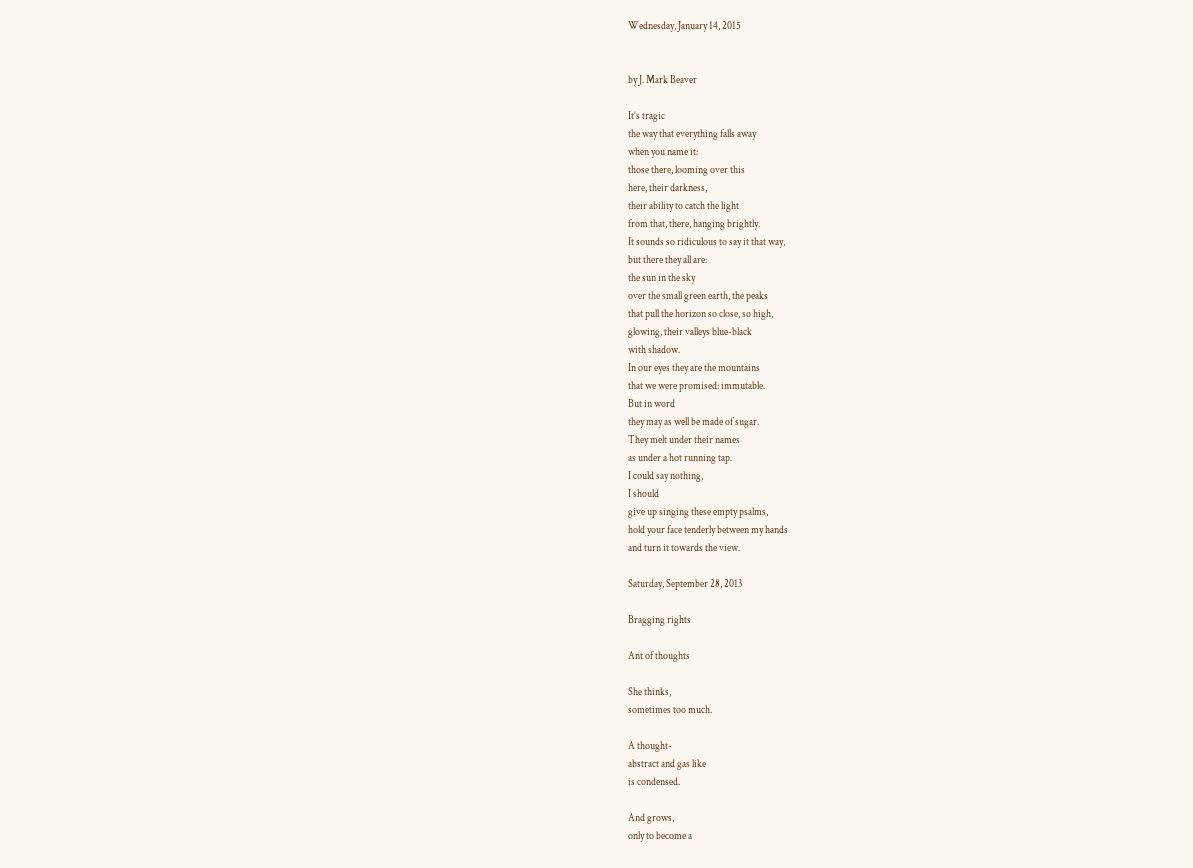Wednesday, January 14, 2015


by J. Mark Beaver

It’s tragic
the way that everything falls away
when you name it:
those there, looming over this
here, their darkness,
their ability to catch the light
from that, there, hanging brightly.
It sounds so ridiculous to say it that way,
but there they all are:
the sun in the sky
over the small green earth, the peaks
that pull the horizon so close, so high,
glowing, their valleys blue-black
with shadow.
In our eyes they are the mountains
that we were promised: immutable.
But in word
they may as well be made of sugar.
They melt under their names
as under a hot running tap.
I could say nothing,
I should
give up singing these empty psalms,
hold your face tenderly between my hands
and turn it towards the view.

Saturday, September 28, 2013

Bragging rights

Ant of thoughts

She thinks,
sometimes too much.

A thought-
abstract and gas like
is condensed.

And grows,
only to become a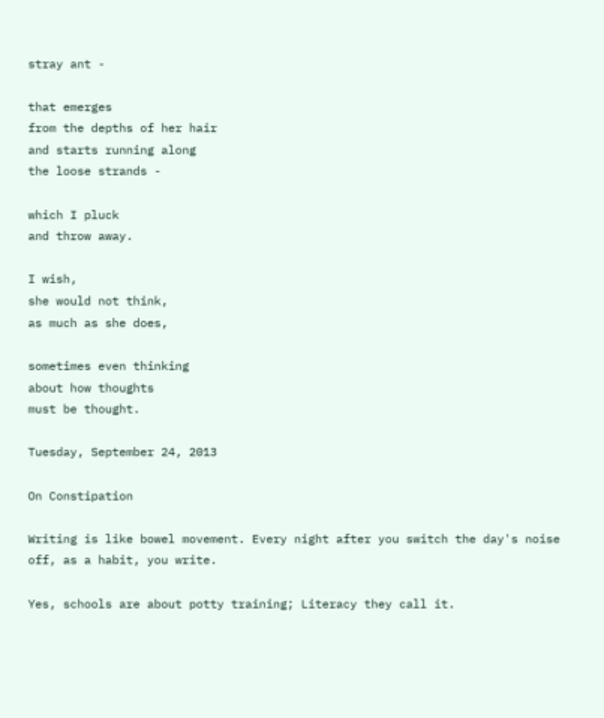stray ant -

that emerges
from the depths of her hair
and starts running along
the loose strands -

which I pluck
and throw away.

I wish,
she would not think,
as much as she does,

sometimes even thinking
about how thoughts
must be thought.

Tuesday, September 24, 2013

On Constipation

Writing is like bowel movement. Every night after you switch the day's noise off, as a habit, you write.

Yes, schools are about potty training; Literacy they call it.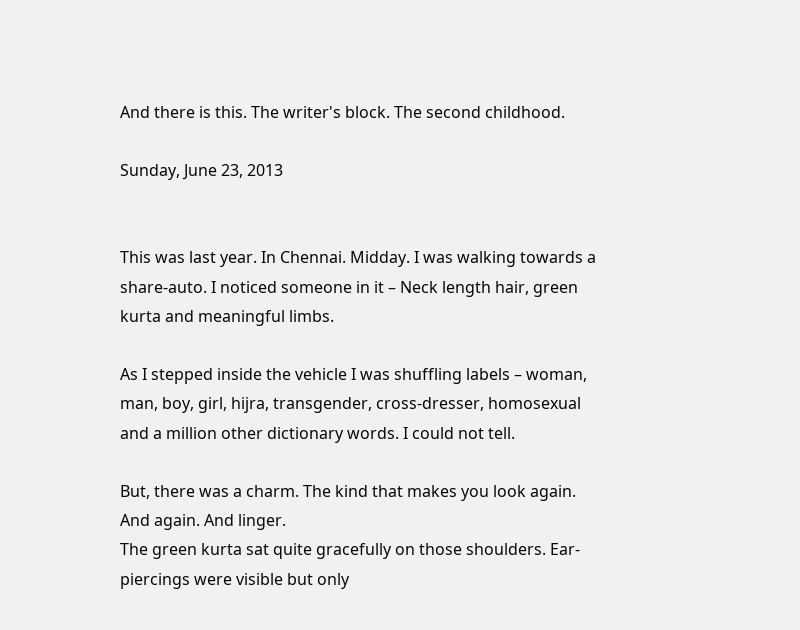And there is this. The writer's block. The second childhood.

Sunday, June 23, 2013


This was last year. In Chennai. Midday. I was walking towards a share-auto. I noticed someone in it – Neck length hair, green kurta and meaningful limbs.

As I stepped inside the vehicle I was shuffling labels – woman, man, boy, girl, hijra, transgender, cross-dresser, homosexual and a million other dictionary words. I could not tell.

But, there was a charm. The kind that makes you look again. And again. And linger.
The green kurta sat quite gracefully on those shoulders. Ear-piercings were visible but only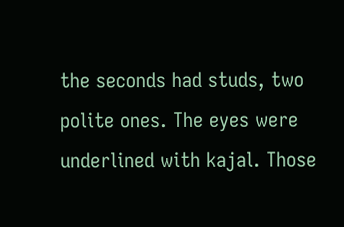the seconds had studs, two polite ones. The eyes were underlined with kajal. Those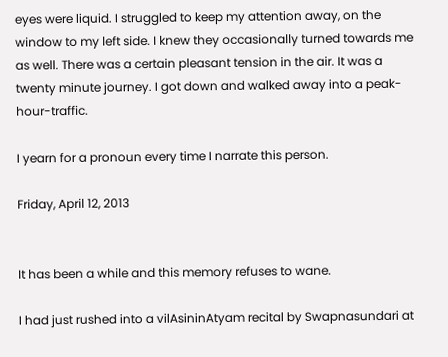eyes were liquid. I struggled to keep my attention away, on the window to my left side. I knew they occasionally turned towards me as well. There was a certain pleasant tension in the air. It was a twenty minute journey. I got down and walked away into a peak-hour-traffic.

I yearn for a pronoun every time I narrate this person.

Friday, April 12, 2013


It has been a while and this memory refuses to wane.

I had just rushed into a vilAsininAtyam recital by Swapnasundari at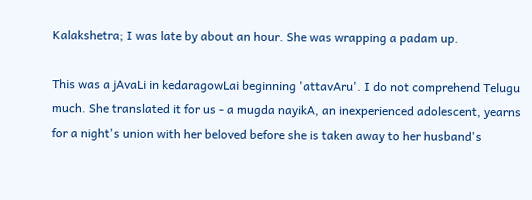Kalakshetra; I was late by about an hour. She was wrapping a padam up.

This was a jAvaLi in kedaragowLai beginning 'attavAru'. I do not comprehend Telugu much. She translated it for us - a mugda nayikA, an inexperienced adolescent, yearns for a night's union with her beloved before she is taken away to her husband's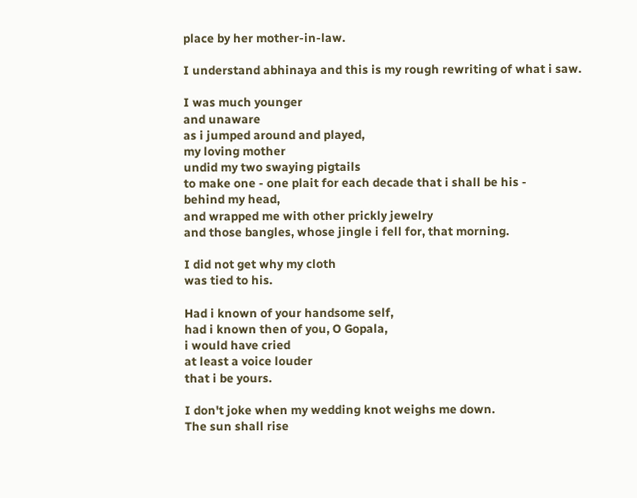place by her mother-in-law.

I understand abhinaya and this is my rough rewriting of what i saw.

I was much younger
and unaware
as i jumped around and played,
my loving mother
undid my two swaying pigtails
to make one - one plait for each decade that i shall be his -
behind my head,
and wrapped me with other prickly jewelry
and those bangles, whose jingle i fell for, that morning.

I did not get why my cloth
was tied to his.

Had i known of your handsome self,
had i known then of you, O Gopala,
i would have cried
at least a voice louder
that i be yours.

I don't joke when my wedding knot weighs me down.
The sun shall rise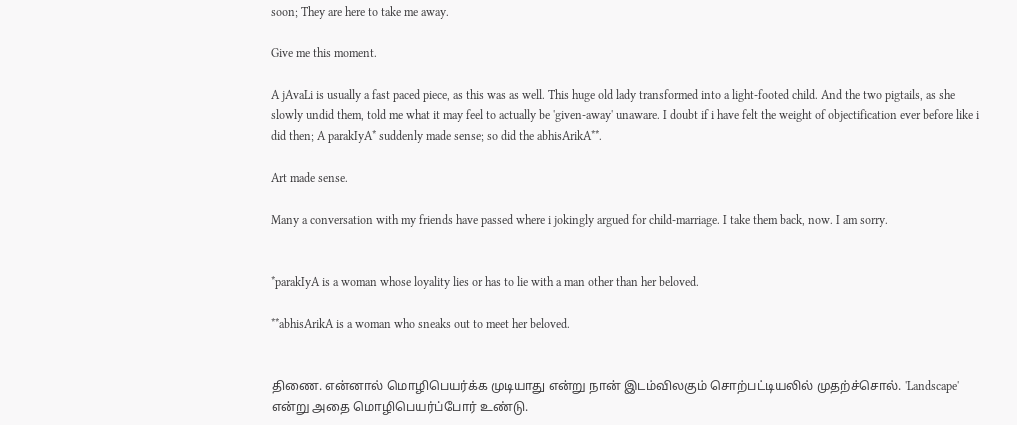soon; They are here to take me away.

Give me this moment.

A jAvaLi is usually a fast paced piece, as this was as well. This huge old lady transformed into a light-footed child. And the two pigtails, as she slowly undid them, told me what it may feel to actually be 'given-away' unaware. I doubt if i have felt the weight of objectification ever before like i did then; A parakIyA* suddenly made sense; so did the abhisArikA**.

Art made sense.

Many a conversation with my friends have passed where i jokingly argued for child-marriage. I take them back, now. I am sorry.


*parakIyA is a woman whose loyality lies or has to lie with a man other than her beloved.

**abhisArikA is a woman who sneaks out to meet her beloved.


திணை. என்னால் மொழிபெயர்க்க முடியாது என்று நான் இடம்விலகும் சொற்பட்டியலில் முதற்ச்சொல். 'Landscape' என்று அதை மொழிபெயர்ப்போர் உண்டு.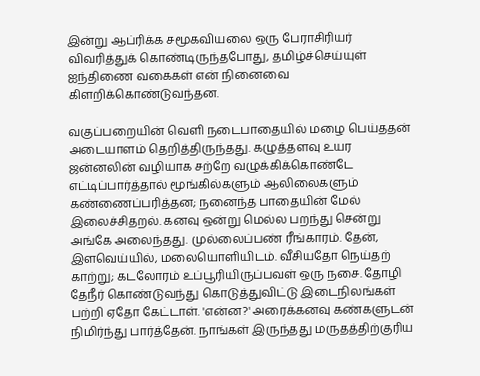இன்று ஆப்ரிக்க சமூகவியலை ஒரு பேராசிரியர் விவரித்துக் கொண்டிருந்தபோது, தமிழ்ச்செய்யுள் ஐந்திணை வகைகள் என் நினைவை கிளறிக்கொண்டுவந்தன.

வகுப்பறையின் வெளி நடைபாதையில் மழை பெய்ததன் அடையாளம் தெறித்திருந்தது. கழுத்தளவு உயர ஜன்னலின் வழியாக சற்றே வழுக்கிக்கொண்டே எட்டிப்பார்த்தால் மூங்கில்களும் ஆலிலைகளும் கண்ணைப்பரித்தன; நனைந்த பாதையின் மேல் இலைச்சிதறல். கனவு ஒன்று மெல்ல பறந்து சென்று அங்கே அலைந்தது. முல்லைப்பண் ரீங்காரம். தேன், இளவெய்யில், மலையொளியிடம். வீசியதோ நெய்தற் காற்று; கடலோரம் உப்பூரியிருப்பவள் ஒரு நசை. தோழி தேநீர் கொண்டுவந்து கொடுத்துவிட்டு இடைநிலங்கள் பற்றி ஏதோ கேட்டாள். 'என்ன?' அரைக்கனவு கண்களுடன் நிமிர்ந்து பார்த்தேன். நாங்கள் இருந்தது மருதத்திற்குரிய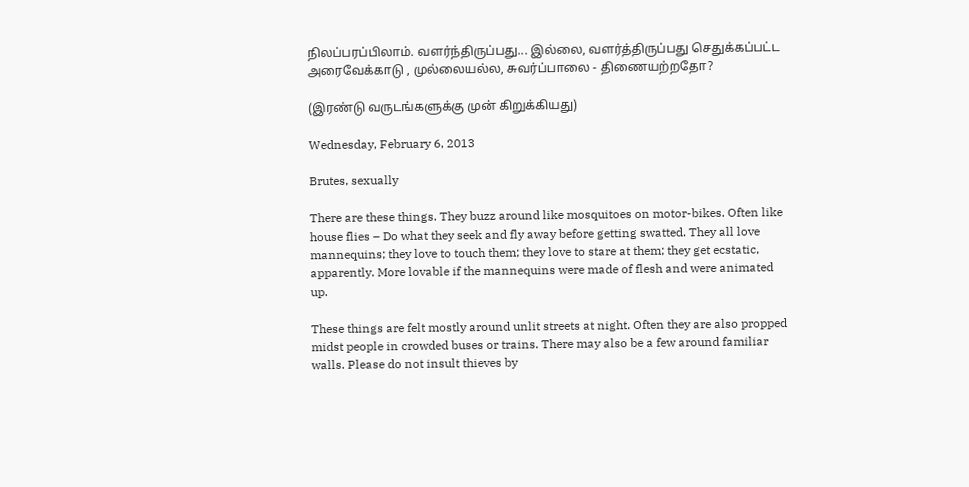நிலப்பரப்பிலாம். வளர்ந்திருப்பது... இல்லை, வளர்த்திருப்பது செதுக்கப்பட்ட அரைவேக்காடு , முல்லையல்ல, சுவர்ப்பாலை - திணையற்றதோ?

(இரண்டு வருடங்களுக்கு முன் கிறுக்கியது)

Wednesday, February 6, 2013

Brutes, sexually

There are these things. They buzz around like mosquitoes on motor-bikes. Often like house flies – Do what they seek and fly away before getting swatted. They all love mannequins; they love to touch them; they love to stare at them; they get ecstatic, apparently. More lovable if the mannequins were made of flesh and were animated up.

These things are felt mostly around unlit streets at night. Often they are also propped midst people in crowded buses or trains. There may also be a few around familiar walls. Please do not insult thieves by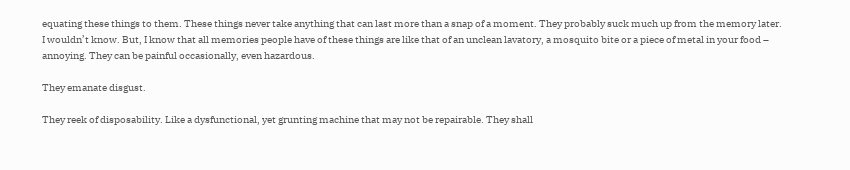equating these things to them. These things never take anything that can last more than a snap of a moment. They probably suck much up from the memory later. I wouldn’t know. But, I know that all memories people have of these things are like that of an unclean lavatory, a mosquito bite or a piece of metal in your food – annoying. They can be painful occasionally, even hazardous.

They emanate disgust.

They reek of disposability. Like a dysfunctional, yet grunting machine that may not be repairable. They shall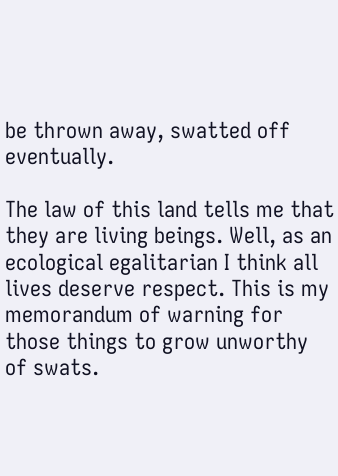be thrown away, swatted off eventually.

The law of this land tells me that they are living beings. Well, as an ecological egalitarian I think all lives deserve respect. This is my memorandum of warning for those things to grow unworthy of swats.